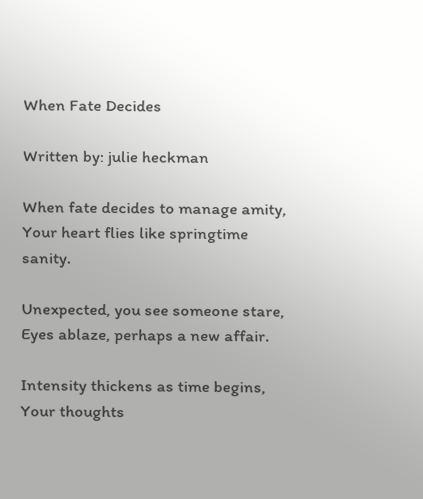When Fate Decides

Written by: julie heckman

When fate decides to manage amity,
Your heart flies like springtime sanity.

Unexpected, you see someone stare,
Eyes ablaze, perhaps a new affair.

Intensity thickens as time begins,
Your thoughts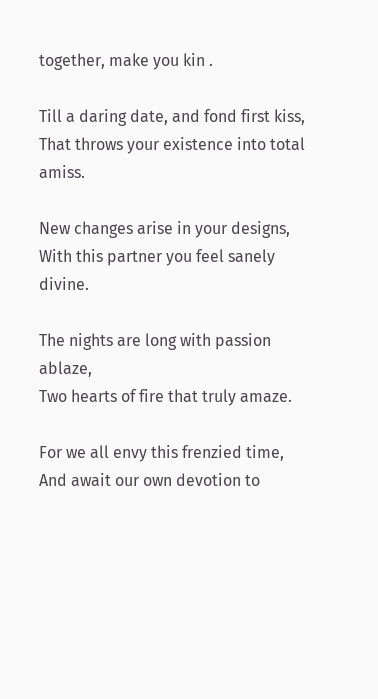together, make you kin .

Till a daring date, and fond first kiss,
That throws your existence into total amiss.

New changes arise in your designs,
With this partner you feel sanely divine.

The nights are long with passion ablaze,
Two hearts of fire that truly amaze.

For we all envy this frenzied time,
And await our own devotion to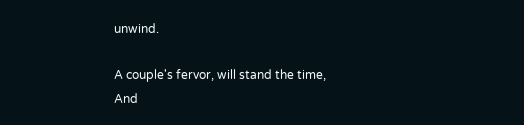unwind.

A couple's fervor, will stand the time,
And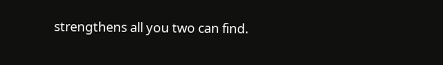strengthens all you two can find.